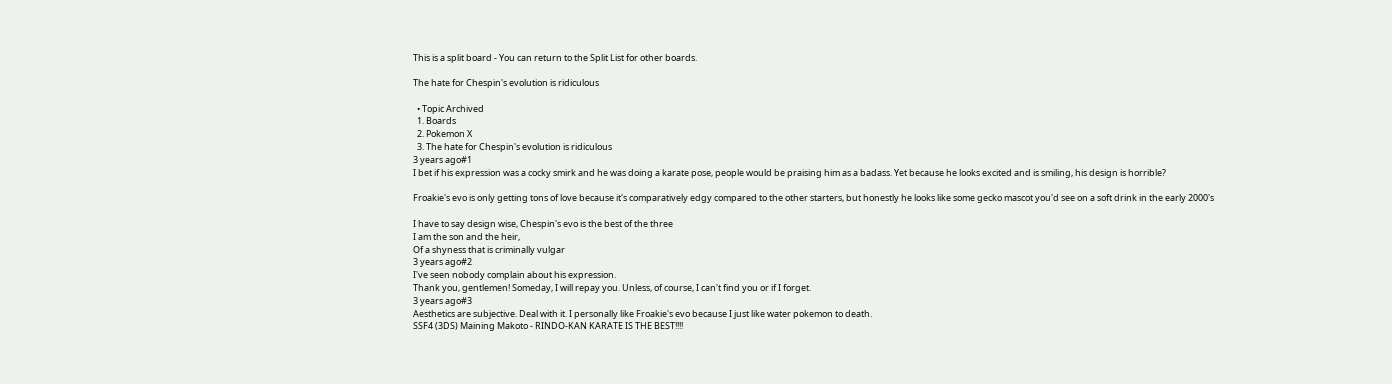This is a split board - You can return to the Split List for other boards.

The hate for Chespin's evolution is ridiculous

  • Topic Archived
  1. Boards
  2. Pokemon X
  3. The hate for Chespin's evolution is ridiculous
3 years ago#1
I bet if his expression was a cocky smirk and he was doing a karate pose, people would be praising him as a badass. Yet because he looks excited and is smiling, his design is horrible?

Froakie's evo is only getting tons of love because it's comparatively edgy compared to the other starters, but honestly he looks like some gecko mascot you'd see on a soft drink in the early 2000's

I have to say design wise, Chespin's evo is the best of the three
I am the son and the heir,
Of a shyness that is criminally vulgar
3 years ago#2
I've seen nobody complain about his expression.
Thank you, gentlemen! Someday, I will repay you. Unless, of course, I can't find you or if I forget.
3 years ago#3
Aesthetics are subjective. Deal with it. I personally like Froakie's evo because I just like water pokemon to death.
SSF4 (3DS) Maining Makoto - RINDO-KAN KARATE IS THE BEST!!!!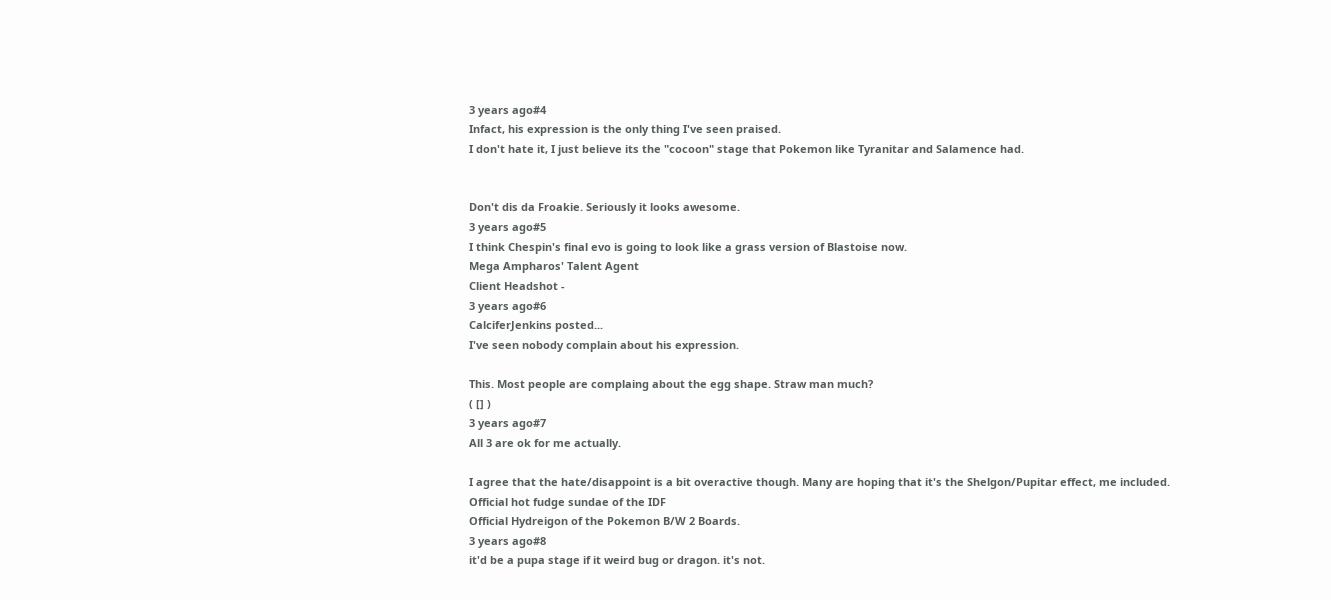3 years ago#4
Infact, his expression is the only thing I've seen praised.
I don't hate it, I just believe its the "cocoon" stage that Pokemon like Tyranitar and Salamence had.


Don't dis da Froakie. Seriously it looks awesome.
3 years ago#5
I think Chespin's final evo is going to look like a grass version of Blastoise now.
Mega Ampharos' Talent Agent
Client Headshot -
3 years ago#6
CalciferJenkins posted...
I've seen nobody complain about his expression.

This. Most people are complaing about the egg shape. Straw man much?
( [] )
3 years ago#7
All 3 are ok for me actually.

I agree that the hate/disappoint is a bit overactive though. Many are hoping that it's the Shelgon/Pupitar effect, me included.
Official hot fudge sundae of the IDF
Official Hydreigon of the Pokemon B/W 2 Boards.
3 years ago#8
it'd be a pupa stage if it weird bug or dragon. it's not.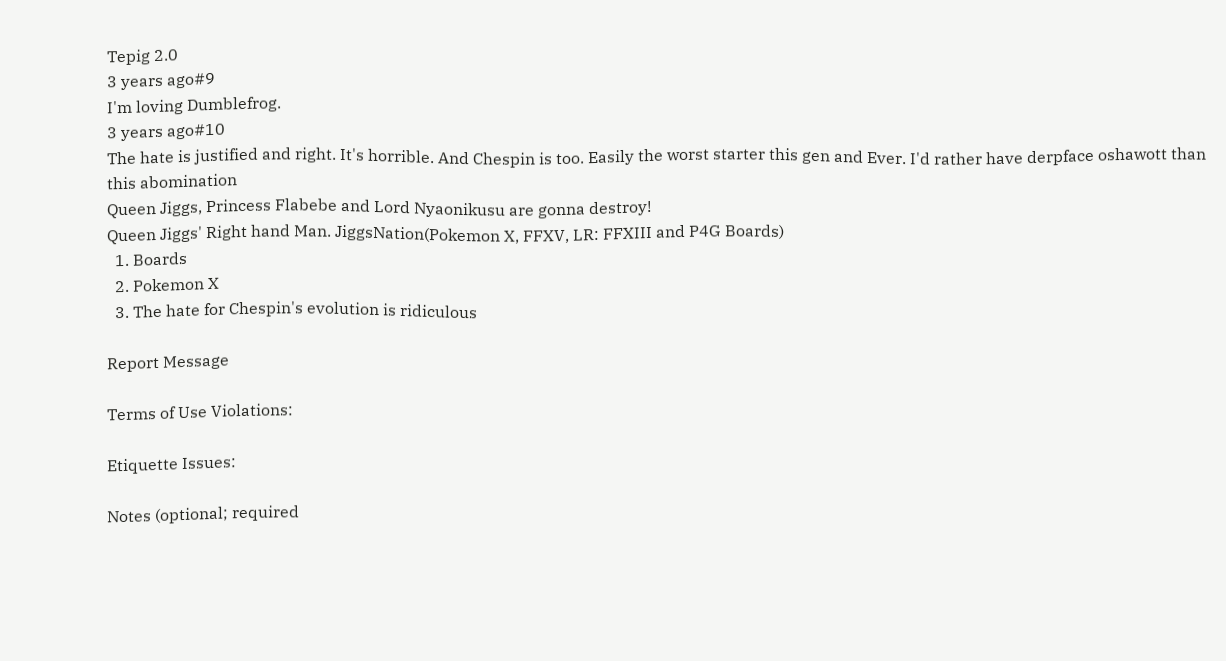Tepig 2.0
3 years ago#9
I'm loving Dumblefrog.
3 years ago#10
The hate is justified and right. It's horrible. And Chespin is too. Easily the worst starter this gen and Ever. I'd rather have derpface oshawott than this abomination
Queen Jiggs, Princess Flabebe and Lord Nyaonikusu are gonna destroy!
Queen Jiggs' Right hand Man. JiggsNation(Pokemon X, FFXV, LR: FFXIII and P4G Boards)
  1. Boards
  2. Pokemon X
  3. The hate for Chespin's evolution is ridiculous

Report Message

Terms of Use Violations:

Etiquette Issues:

Notes (optional; required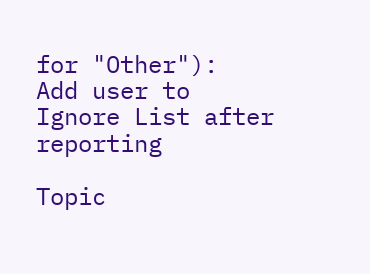for "Other"):
Add user to Ignore List after reporting

Topic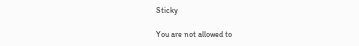Sticky

You are not allowed to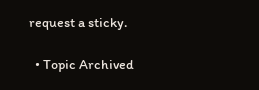request a sticky.

  • Topic Archived